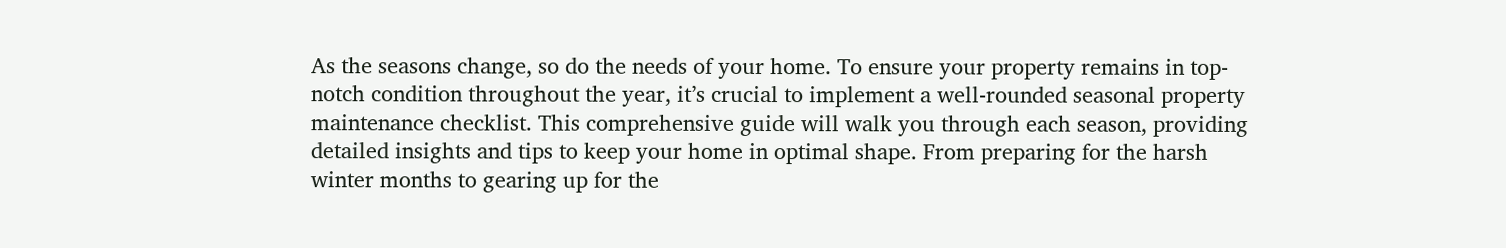As the seasons change, so do the needs of your home. To ensure your property remains in top-notch condition throughout the year, it’s crucial to implement a well-rounded seasonal property maintenance checklist. This comprehensive guide will walk you through each season, providing detailed insights and tips to keep your home in optimal shape. From preparing for the harsh winter months to gearing up for the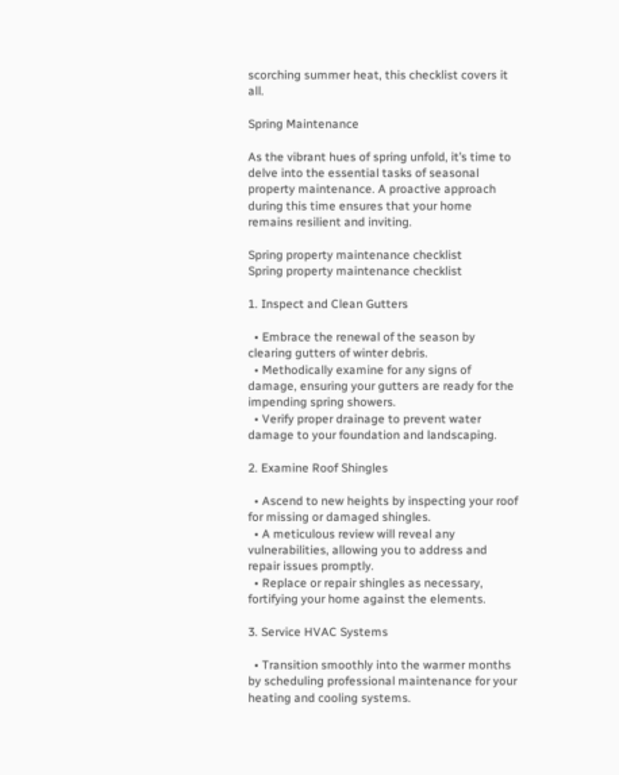scorching summer heat, this checklist covers it all.

Spring Maintenance

As the vibrant hues of spring unfold, it’s time to delve into the essential tasks of seasonal property maintenance. A proactive approach during this time ensures that your home remains resilient and inviting.

Spring property maintenance checklist
Spring property maintenance checklist

1. Inspect and Clean Gutters

  • Embrace the renewal of the season by clearing gutters of winter debris.
  • Methodically examine for any signs of damage, ensuring your gutters are ready for the impending spring showers.
  • Verify proper drainage to prevent water damage to your foundation and landscaping.

2. Examine Roof Shingles

  • Ascend to new heights by inspecting your roof for missing or damaged shingles.
  • A meticulous review will reveal any vulnerabilities, allowing you to address and repair issues promptly.
  • Replace or repair shingles as necessary, fortifying your home against the elements.

3. Service HVAC Systems

  • Transition smoothly into the warmer months by scheduling professional maintenance for your heating and cooling systems.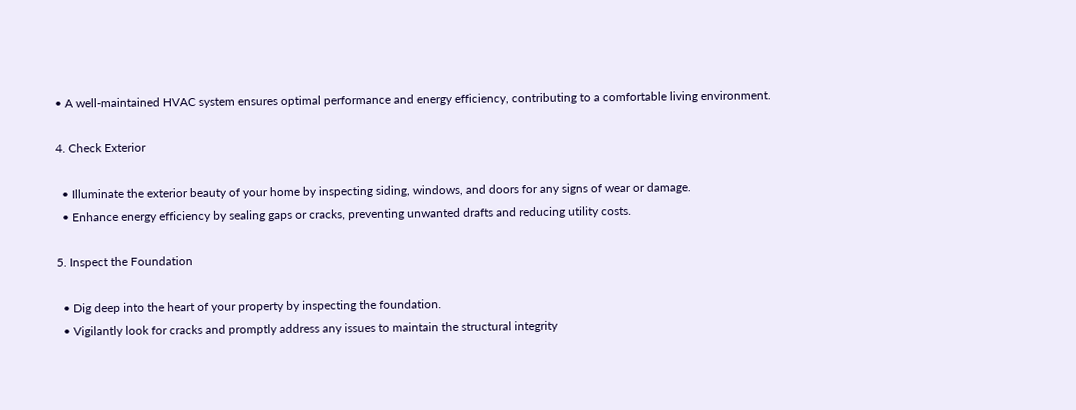• A well-maintained HVAC system ensures optimal performance and energy efficiency, contributing to a comfortable living environment.

4. Check Exterior

  • Illuminate the exterior beauty of your home by inspecting siding, windows, and doors for any signs of wear or damage.
  • Enhance energy efficiency by sealing gaps or cracks, preventing unwanted drafts and reducing utility costs.

5. Inspect the Foundation

  • Dig deep into the heart of your property by inspecting the foundation.
  • Vigilantly look for cracks and promptly address any issues to maintain the structural integrity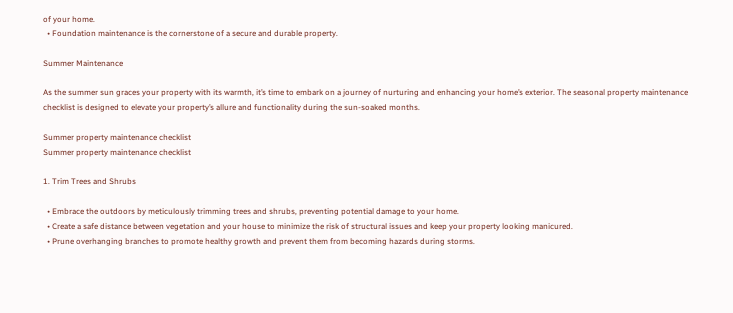of your home.
  • Foundation maintenance is the cornerstone of a secure and durable property.

Summer Maintenance

As the summer sun graces your property with its warmth, it’s time to embark on a journey of nurturing and enhancing your home’s exterior. The seasonal property maintenance checklist is designed to elevate your property’s allure and functionality during the sun-soaked months.

Summer property maintenance checklist
Summer property maintenance checklist

1. Trim Trees and Shrubs

  • Embrace the outdoors by meticulously trimming trees and shrubs, preventing potential damage to your home.
  • Create a safe distance between vegetation and your house to minimize the risk of structural issues and keep your property looking manicured.
  • Prune overhanging branches to promote healthy growth and prevent them from becoming hazards during storms.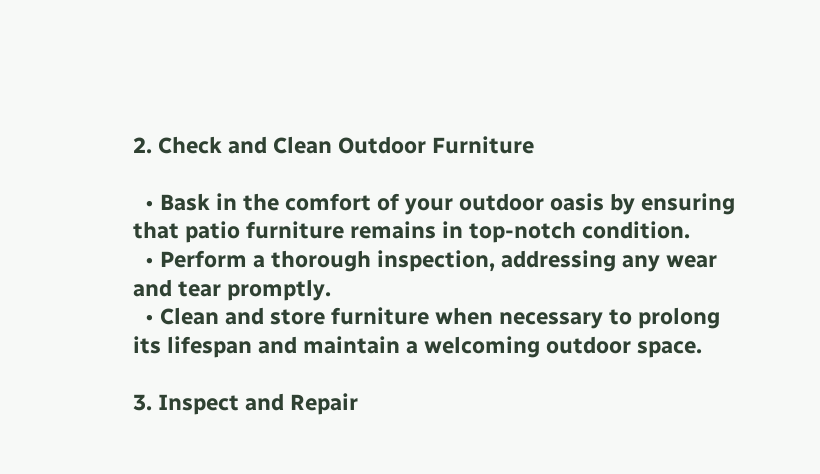2. Check and Clean Outdoor Furniture

  • Bask in the comfort of your outdoor oasis by ensuring that patio furniture remains in top-notch condition.
  • Perform a thorough inspection, addressing any wear and tear promptly.
  • Clean and store furniture when necessary to prolong its lifespan and maintain a welcoming outdoor space.

3. Inspect and Repair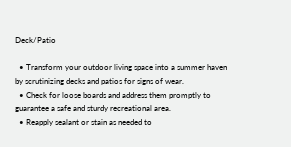Deck/Patio

  • Transform your outdoor living space into a summer haven by scrutinizing decks and patios for signs of wear.
  • Check for loose boards and address them promptly to guarantee a safe and sturdy recreational area.
  • Reapply sealant or stain as needed to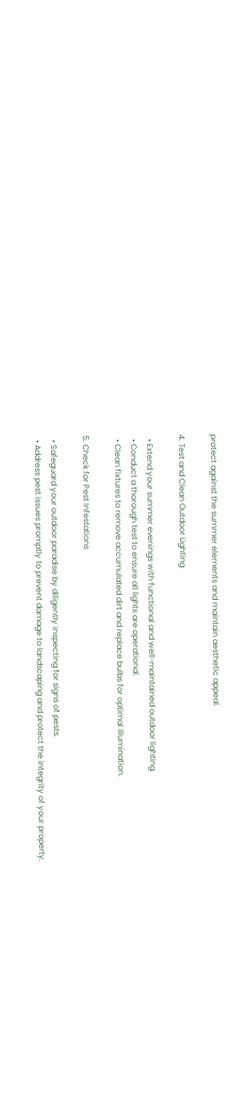protect against the summer elements and maintain aesthetic appeal.

4. Test and Clean Outdoor Lighting

  • Extend your summer evenings with functional and well-maintained outdoor lighting.
  • Conduct a thorough test to ensure all lights are operational.
  • Clean fixtures to remove accumulated dirt and replace bulbs for optimal illumination.

5. Check for Pest Infestations

  • Safeguard your outdoor paradise by diligently inspecting for signs of pests.
  • Address pest issues promptly to prevent damage to landscaping and protect the integrity of your property.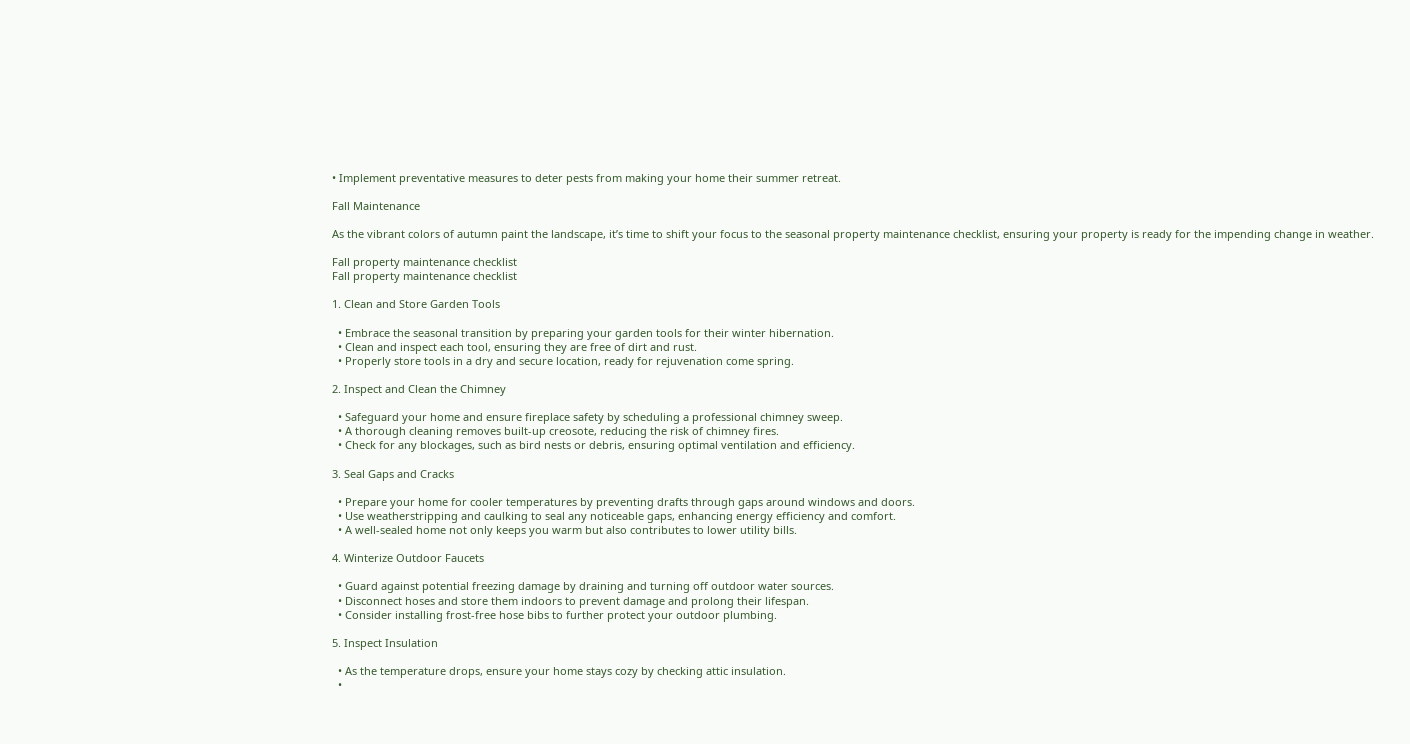• Implement preventative measures to deter pests from making your home their summer retreat.

Fall Maintenance

As the vibrant colors of autumn paint the landscape, it’s time to shift your focus to the seasonal property maintenance checklist, ensuring your property is ready for the impending change in weather.

Fall property maintenance checklist
Fall property maintenance checklist

1. Clean and Store Garden Tools

  • Embrace the seasonal transition by preparing your garden tools for their winter hibernation.
  • Clean and inspect each tool, ensuring they are free of dirt and rust.
  • Properly store tools in a dry and secure location, ready for rejuvenation come spring.

2. Inspect and Clean the Chimney

  • Safeguard your home and ensure fireplace safety by scheduling a professional chimney sweep.
  • A thorough cleaning removes built-up creosote, reducing the risk of chimney fires.
  • Check for any blockages, such as bird nests or debris, ensuring optimal ventilation and efficiency.

3. Seal Gaps and Cracks

  • Prepare your home for cooler temperatures by preventing drafts through gaps around windows and doors.
  • Use weatherstripping and caulking to seal any noticeable gaps, enhancing energy efficiency and comfort.
  • A well-sealed home not only keeps you warm but also contributes to lower utility bills.

4. Winterize Outdoor Faucets

  • Guard against potential freezing damage by draining and turning off outdoor water sources.
  • Disconnect hoses and store them indoors to prevent damage and prolong their lifespan.
  • Consider installing frost-free hose bibs to further protect your outdoor plumbing.

5. Inspect Insulation

  • As the temperature drops, ensure your home stays cozy by checking attic insulation.
  •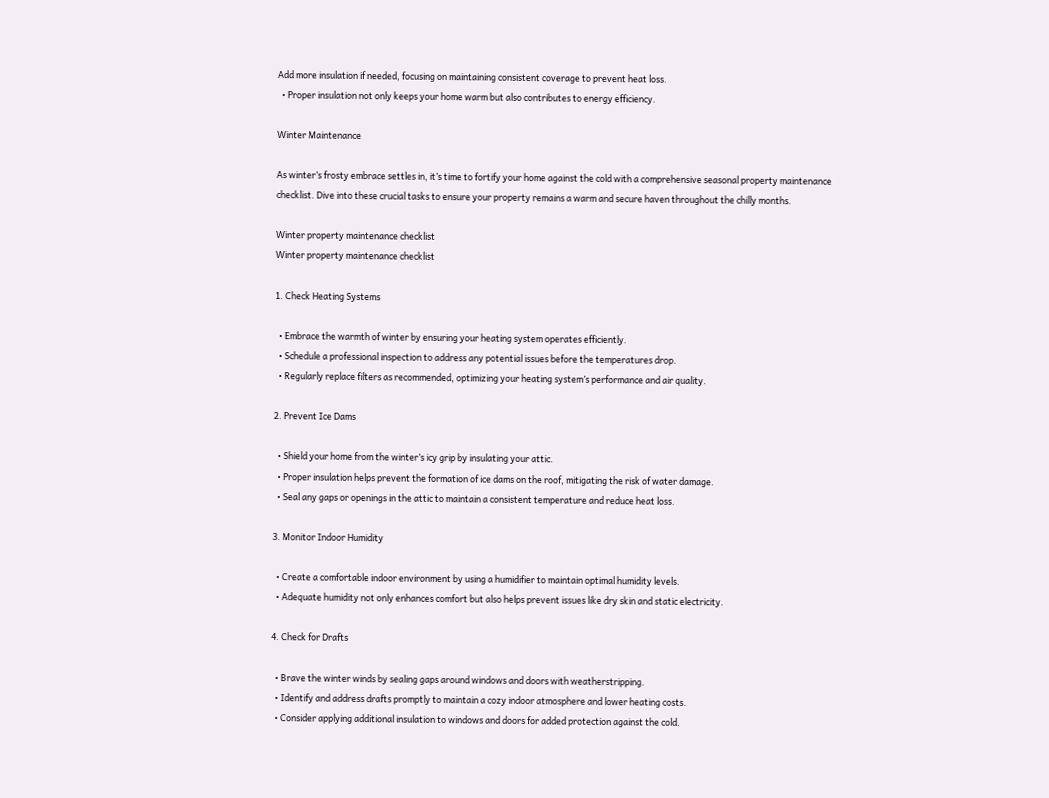Add more insulation if needed, focusing on maintaining consistent coverage to prevent heat loss.
  • Proper insulation not only keeps your home warm but also contributes to energy efficiency.

Winter Maintenance

As winter’s frosty embrace settles in, it’s time to fortify your home against the cold with a comprehensive seasonal property maintenance checklist. Dive into these crucial tasks to ensure your property remains a warm and secure haven throughout the chilly months.

Winter property maintenance checklist
Winter property maintenance checklist

1. Check Heating Systems

  • Embrace the warmth of winter by ensuring your heating system operates efficiently.
  • Schedule a professional inspection to address any potential issues before the temperatures drop.
  • Regularly replace filters as recommended, optimizing your heating system’s performance and air quality.

2. Prevent Ice Dams

  • Shield your home from the winter’s icy grip by insulating your attic.
  • Proper insulation helps prevent the formation of ice dams on the roof, mitigating the risk of water damage.
  • Seal any gaps or openings in the attic to maintain a consistent temperature and reduce heat loss.

3. Monitor Indoor Humidity

  • Create a comfortable indoor environment by using a humidifier to maintain optimal humidity levels.
  • Adequate humidity not only enhances comfort but also helps prevent issues like dry skin and static electricity.

4. Check for Drafts

  • Brave the winter winds by sealing gaps around windows and doors with weatherstripping.
  • Identify and address drafts promptly to maintain a cozy indoor atmosphere and lower heating costs.
  • Consider applying additional insulation to windows and doors for added protection against the cold.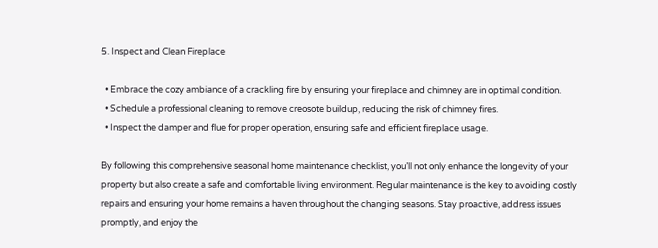5. Inspect and Clean Fireplace

  • Embrace the cozy ambiance of a crackling fire by ensuring your fireplace and chimney are in optimal condition.
  • Schedule a professional cleaning to remove creosote buildup, reducing the risk of chimney fires.
  • Inspect the damper and flue for proper operation, ensuring safe and efficient fireplace usage.

By following this comprehensive seasonal home maintenance checklist, you’ll not only enhance the longevity of your property but also create a safe and comfortable living environment. Regular maintenance is the key to avoiding costly repairs and ensuring your home remains a haven throughout the changing seasons. Stay proactive, address issues promptly, and enjoy the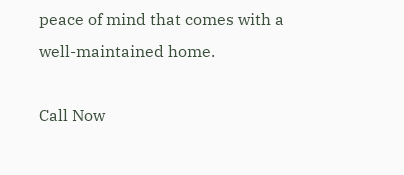peace of mind that comes with a well-maintained home.

Call Now